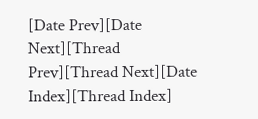[Date Prev][Date Next][Thread Prev][Thread Next][Date Index][Thread Index]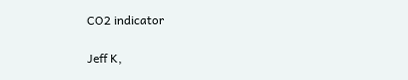CO2 indicator

Jeff K,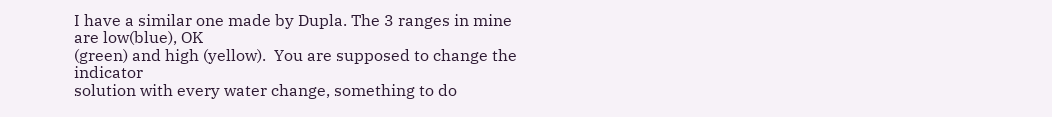I have a similar one made by Dupla. The 3 ranges in mine are low(blue), OK
(green) and high (yellow).  You are supposed to change the indicator
solution with every water change, something to do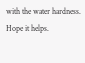with the water hardness.
Hope it helps.